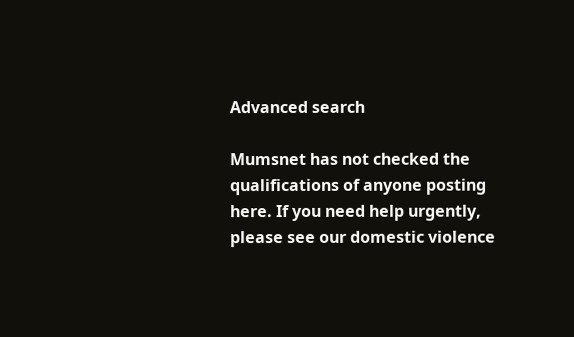Advanced search

Mumsnet has not checked the qualifications of anyone posting here. If you need help urgently, please see our domestic violence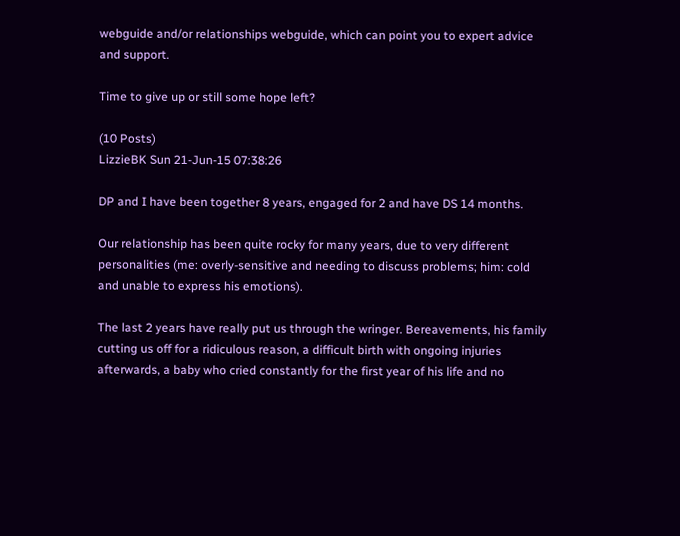webguide and/or relationships webguide, which can point you to expert advice and support.

Time to give up or still some hope left?

(10 Posts)
LizzieBK Sun 21-Jun-15 07:38:26

DP and I have been together 8 years, engaged for 2 and have DS 14 months.

Our relationship has been quite rocky for many years, due to very different personalities (me: overly-sensitive and needing to discuss problems; him: cold and unable to express his emotions).

The last 2 years have really put us through the wringer. Bereavements, his family cutting us off for a ridiculous reason, a difficult birth with ongoing injuries afterwards, a baby who cried constantly for the first year of his life and no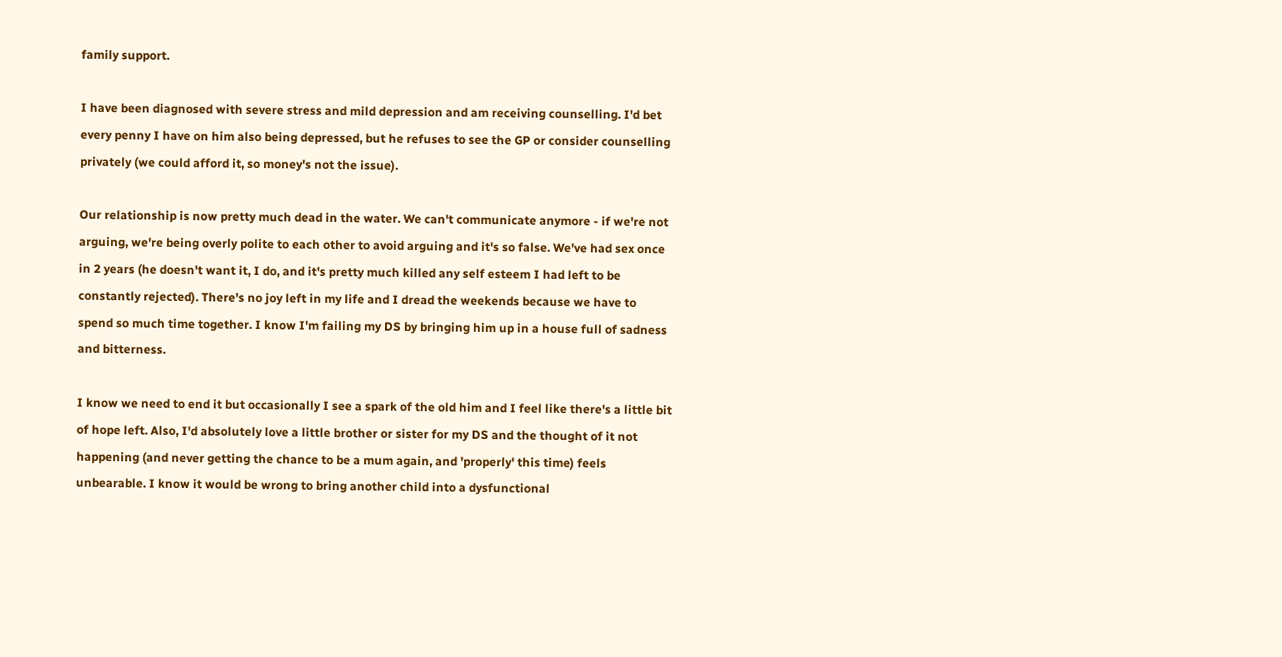family support.

I have been diagnosed with severe stress and mild depression and am receiving counselling. I'd bet every penny I have on him also being depressed, but he refuses to see the GP or consider counselling privately (we could afford it, so money's not the issue).

Our relationship is now pretty much dead in the water. We can't communicate anymore - if we're not arguing, we're being overly polite to each other to avoid arguing and it's so false. We've had sex once in 2 years (he doesn't want it, I do, and it's pretty much killed any self esteem I had left to be constantly rejected). There's no joy left in my life and I dread the weekends because we have to spend so much time together. I know I'm failing my DS by bringing him up in a house full of sadness and bitterness.

I know we need to end it but occasionally I see a spark of the old him and I feel like there's a little bit of hope left. Also, I'd absolutely love a little brother or sister for my DS and the thought of it not happening (and never getting the chance to be a mum again, and 'properly' this time) feels unbearable. I know it would be wrong to bring another child into a dysfunctional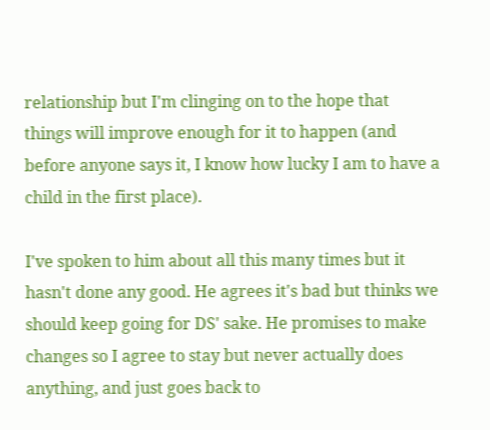relationship but I'm clinging on to the hope that things will improve enough for it to happen (and before anyone says it, I know how lucky I am to have a child in the first place).

I've spoken to him about all this many times but it hasn't done any good. He agrees it's bad but thinks we should keep going for DS' sake. He promises to make changes so I agree to stay but never actually does anything, and just goes back to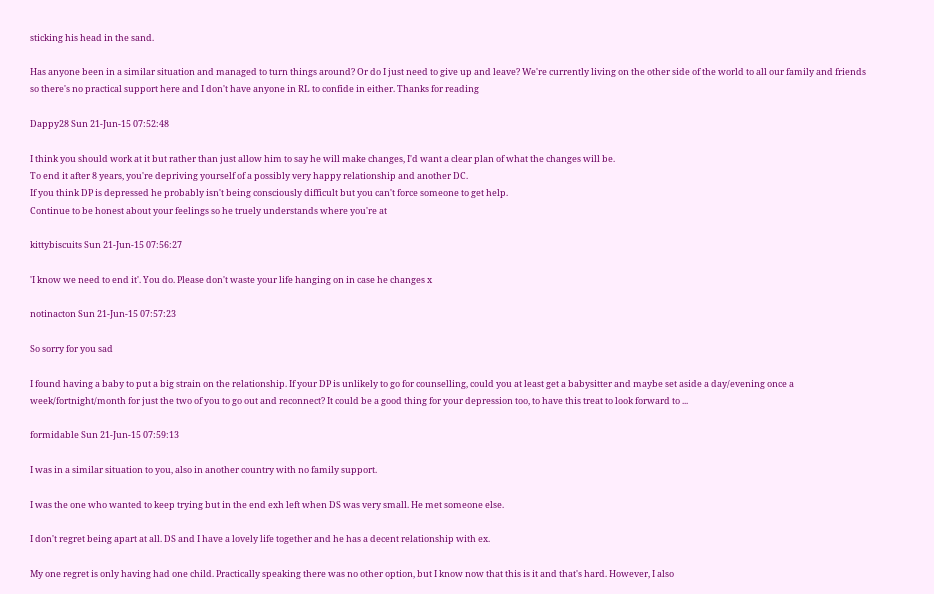sticking his head in the sand.

Has anyone been in a similar situation and managed to turn things around? Or do I just need to give up and leave? We're currently living on the other side of the world to all our family and friends so there's no practical support here and I don't have anyone in RL to confide in either. Thanks for reading

Dappy28 Sun 21-Jun-15 07:52:48

I think you should work at it but rather than just allow him to say he will make changes, I'd want a clear plan of what the changes will be.
To end it after 8 years, you're depriving yourself of a possibly very happy relationship and another DC.
If you think DP is depressed he probably isn't being consciously difficult but you can't force someone to get help.
Continue to be honest about your feelings so he truely understands where you're at

kittybiscuits Sun 21-Jun-15 07:56:27

'I know we need to end it'. You do. Please don't waste your life hanging on in case he changes x

notinacton Sun 21-Jun-15 07:57:23

So sorry for you sad

I found having a baby to put a big strain on the relationship. If your DP is unlikely to go for counselling, could you at least get a babysitter and maybe set aside a day/evening once a week/fortnight/month for just the two of you to go out and reconnect? It could be a good thing for your depression too, to have this treat to look forward to ...

formidable Sun 21-Jun-15 07:59:13

I was in a similar situation to you, also in another country with no family support.

I was the one who wanted to keep trying but in the end exh left when DS was very small. He met someone else.

I don't regret being apart at all. DS and I have a lovely life together and he has a decent relationship with ex.

My one regret is only having had one child. Practically speaking there was no other option, but I know now that this is it and that's hard. However, I also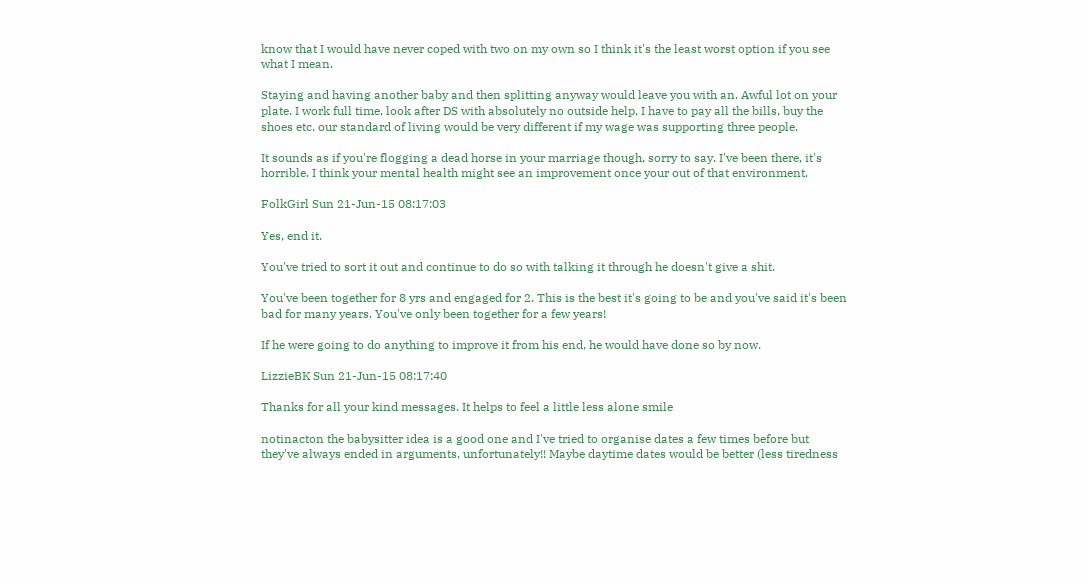know that I would have never coped with two on my own so I think it's the least worst option if you see what I mean.

Staying and having another baby and then splitting anyway would leave you with an. Awful lot on your plate. I work full time, look after DS with absolutely no outside help, I have to pay all the bills, buy the shoes etc. our standard of living would be very different if my wage was supporting three people.

It sounds as if you're flogging a dead horse in your marriage though, sorry to say. I've been there, it's horrible. I think your mental health might see an improvement once your out of that environment.

FolkGirl Sun 21-Jun-15 08:17:03

Yes, end it.

You've tried to sort it out and continue to do so with talking it through he doesn't give a shit.

You've been together for 8 yrs and engaged for 2. This is the best it's going to be and you've said it's been bad for many years. You've only been together for a few years!

If he were going to do anything to improve it from his end, he would have done so by now.

LizzieBK Sun 21-Jun-15 08:17:40

Thanks for all your kind messages. It helps to feel a little less alone smile

notinacton the babysitter idea is a good one and I've tried to organise dates a few times before but they've always ended in arguments, unfortunately!! Maybe daytime dates would be better (less tiredness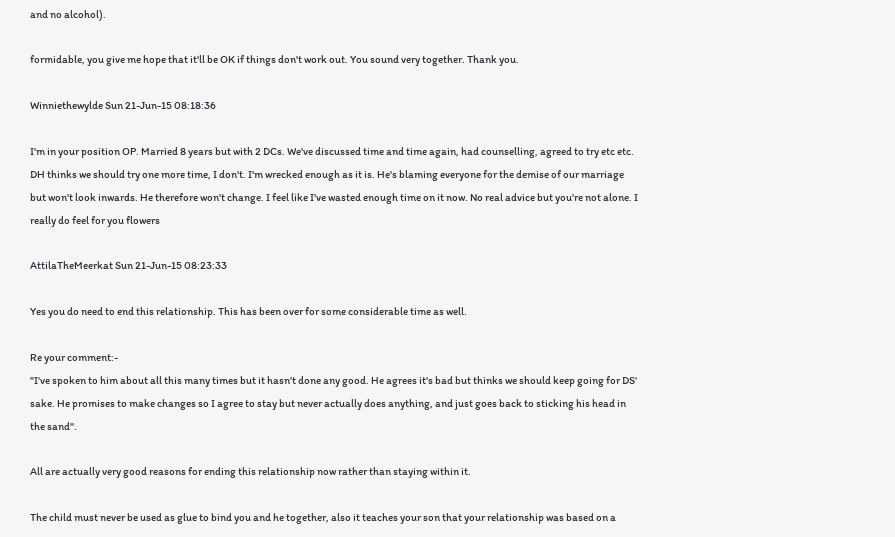and no alcohol).

formidable, you give me hope that it'll be OK if things don't work out. You sound very together. Thank you.

Winniethewylde Sun 21-Jun-15 08:18:36

I'm in your position OP. Married 8 years but with 2 DCs. We've discussed time and time again, had counselling, agreed to try etc etc. DH thinks we should try one more time, I don't. I'm wrecked enough as it is. He's blaming everyone for the demise of our marriage but won't look inwards. He therefore won't change. I feel like I've wasted enough time on it now. No real advice but you're not alone. I really do feel for you flowers

AttilaTheMeerkat Sun 21-Jun-15 08:23:33

Yes you do need to end this relationship. This has been over for some considerable time as well.

Re your comment:-
"I've spoken to him about all this many times but it hasn't done any good. He agrees it's bad but thinks we should keep going for DS' sake. He promises to make changes so I agree to stay but never actually does anything, and just goes back to sticking his head in the sand".

All are actually very good reasons for ending this relationship now rather than staying within it.

The child must never be used as glue to bind you and he together, also it teaches your son that your relationship was based on a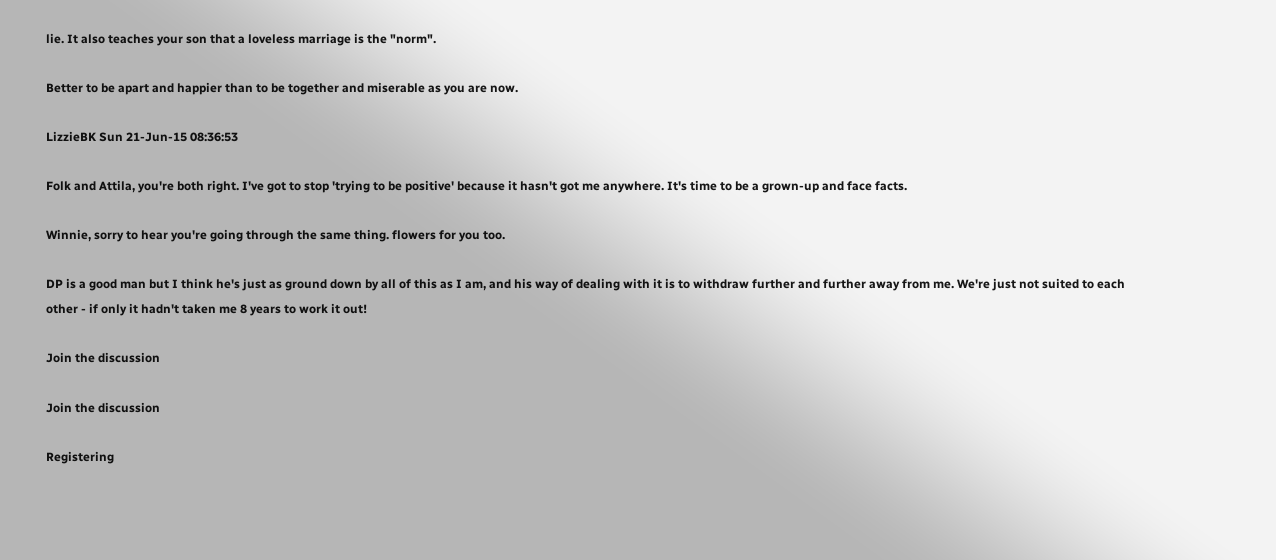lie. It also teaches your son that a loveless marriage is the "norm".

Better to be apart and happier than to be together and miserable as you are now.

LizzieBK Sun 21-Jun-15 08:36:53

Folk and Attila, you're both right. I've got to stop 'trying to be positive' because it hasn't got me anywhere. It's time to be a grown-up and face facts.

Winnie, sorry to hear you're going through the same thing. flowers for you too.

DP is a good man but I think he's just as ground down by all of this as I am, and his way of dealing with it is to withdraw further and further away from me. We're just not suited to each other - if only it hadn't taken me 8 years to work it out!

Join the discussion

Join the discussion

Registering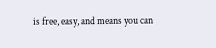is free, easy, and means you can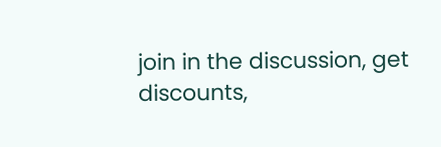join in the discussion, get discounts,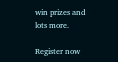win prizes and lots more.

Register now